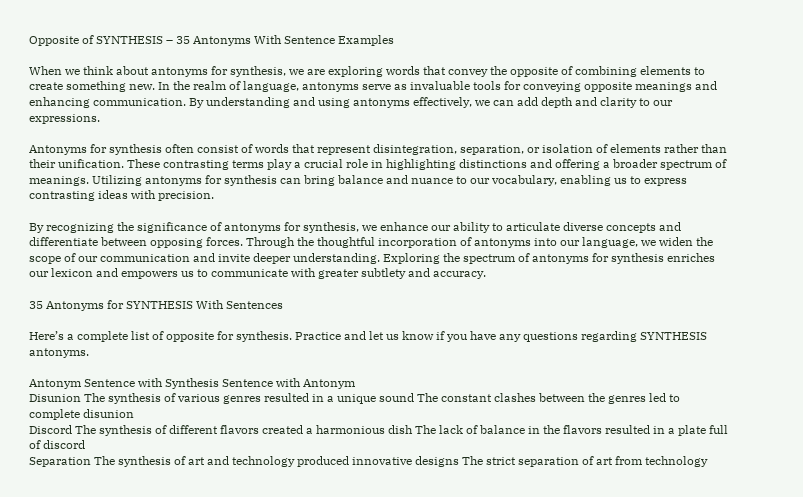Opposite of SYNTHESIS – 35 Antonyms With Sentence Examples

When we think about antonyms for synthesis, we are exploring words that convey the opposite of combining elements to create something new. In the realm of language, antonyms serve as invaluable tools for conveying opposite meanings and enhancing communication. By understanding and using antonyms effectively, we can add depth and clarity to our expressions.

Antonyms for synthesis often consist of words that represent disintegration, separation, or isolation of elements rather than their unification. These contrasting terms play a crucial role in highlighting distinctions and offering a broader spectrum of meanings. Utilizing antonyms for synthesis can bring balance and nuance to our vocabulary, enabling us to express contrasting ideas with precision.

By recognizing the significance of antonyms for synthesis, we enhance our ability to articulate diverse concepts and differentiate between opposing forces. Through the thoughtful incorporation of antonyms into our language, we widen the scope of our communication and invite deeper understanding. Exploring the spectrum of antonyms for synthesis enriches our lexicon and empowers us to communicate with greater subtlety and accuracy.

35 Antonyms for SYNTHESIS With Sentences

Here’s a complete list of opposite for synthesis. Practice and let us know if you have any questions regarding SYNTHESIS antonyms.

Antonym Sentence with Synthesis Sentence with Antonym
Disunion The synthesis of various genres resulted in a unique sound The constant clashes between the genres led to complete disunion
Discord The synthesis of different flavors created a harmonious dish The lack of balance in the flavors resulted in a plate full of discord
Separation The synthesis of art and technology produced innovative designs The strict separation of art from technology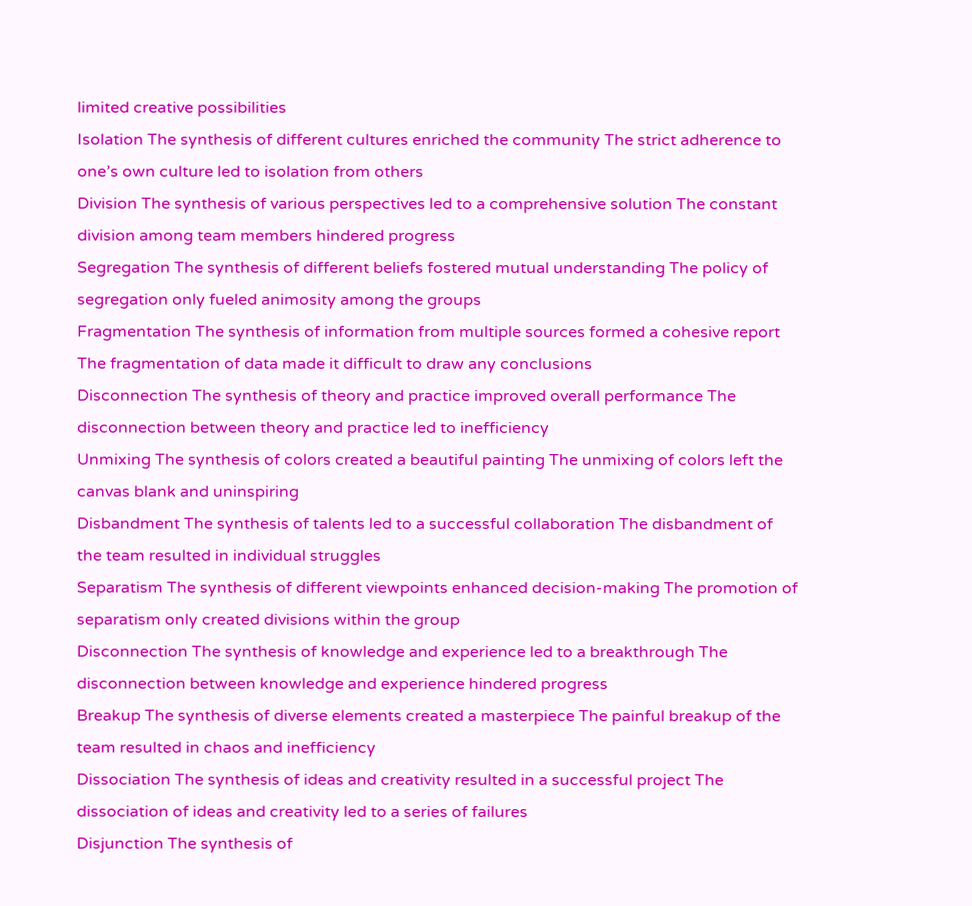limited creative possibilities
Isolation The synthesis of different cultures enriched the community The strict adherence to one’s own culture led to isolation from others
Division The synthesis of various perspectives led to a comprehensive solution The constant division among team members hindered progress
Segregation The synthesis of different beliefs fostered mutual understanding The policy of segregation only fueled animosity among the groups
Fragmentation The synthesis of information from multiple sources formed a cohesive report The fragmentation of data made it difficult to draw any conclusions
Disconnection The synthesis of theory and practice improved overall performance The disconnection between theory and practice led to inefficiency
Unmixing The synthesis of colors created a beautiful painting The unmixing of colors left the canvas blank and uninspiring
Disbandment The synthesis of talents led to a successful collaboration The disbandment of the team resulted in individual struggles
Separatism The synthesis of different viewpoints enhanced decision-making The promotion of separatism only created divisions within the group
Disconnection The synthesis of knowledge and experience led to a breakthrough The disconnection between knowledge and experience hindered progress
Breakup The synthesis of diverse elements created a masterpiece The painful breakup of the team resulted in chaos and inefficiency
Dissociation The synthesis of ideas and creativity resulted in a successful project The dissociation of ideas and creativity led to a series of failures
Disjunction The synthesis of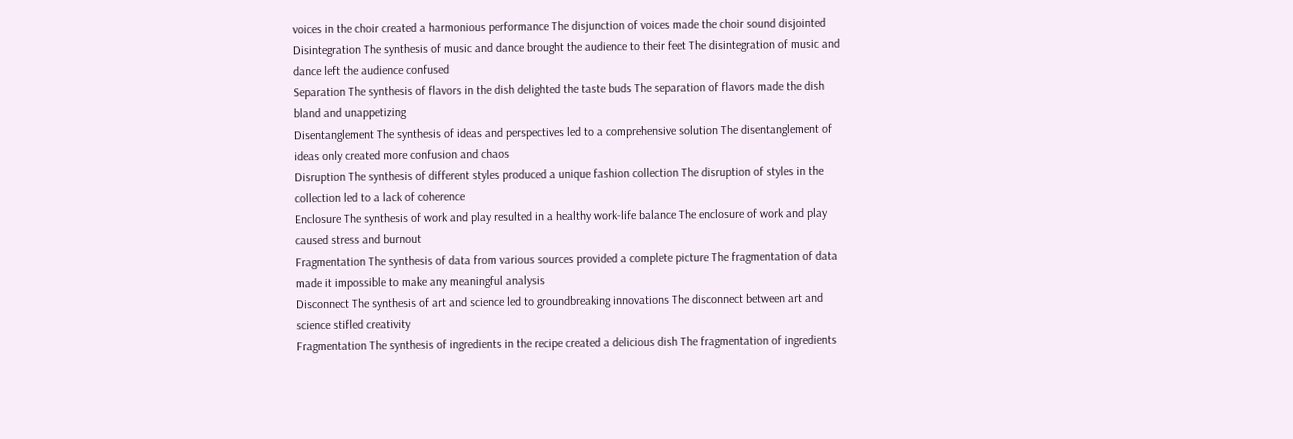voices in the choir created a harmonious performance The disjunction of voices made the choir sound disjointed
Disintegration The synthesis of music and dance brought the audience to their feet The disintegration of music and dance left the audience confused
Separation The synthesis of flavors in the dish delighted the taste buds The separation of flavors made the dish bland and unappetizing
Disentanglement The synthesis of ideas and perspectives led to a comprehensive solution The disentanglement of ideas only created more confusion and chaos
Disruption The synthesis of different styles produced a unique fashion collection The disruption of styles in the collection led to a lack of coherence
Enclosure The synthesis of work and play resulted in a healthy work-life balance The enclosure of work and play caused stress and burnout
Fragmentation The synthesis of data from various sources provided a complete picture The fragmentation of data made it impossible to make any meaningful analysis
Disconnect The synthesis of art and science led to groundbreaking innovations The disconnect between art and science stifled creativity
Fragmentation The synthesis of ingredients in the recipe created a delicious dish The fragmentation of ingredients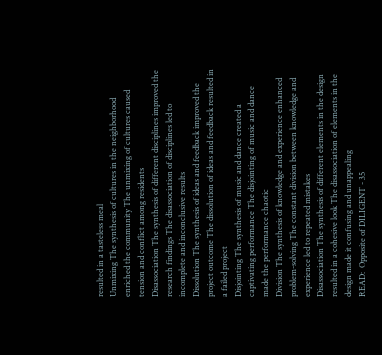resulted in a tasteless meal
Unmixing The synthesis of cultures in the neighborhood enriched the community The unmixing of cultures caused tension and conflict among residents
Disassociation The synthesis of different disciplines improved the research findings The disassociation of disciplines led to incomplete and inconclusive results
Dissolution The synthesis of ideas and feedback improved the project outcome The dissolution of ideas and feedback resulted in a failed project
Disjointing The synthesis of music and dance created a captivating performance The disjointing of music and dance made the performance chaotic
Division The synthesis of knowledge and experience enhanced problem-solving The constant division between knowledge and experience led to repeated mistakes
Disassociation The synthesis of different elements in the design resulted in a cohesive look The disassociation of elements in the design made it confusing and unappealing
READ:  Opposite of DILIGENT - 35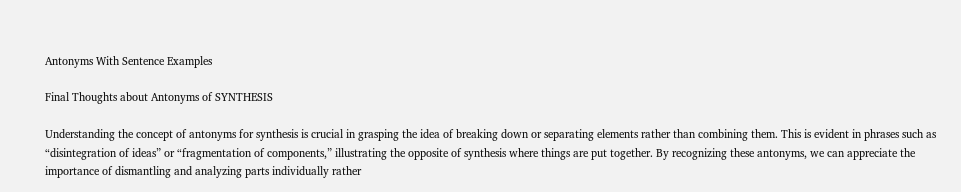Antonyms With Sentence Examples

Final Thoughts about Antonyms of SYNTHESIS

Understanding the concept of antonyms for synthesis is crucial in grasping the idea of breaking down or separating elements rather than combining them. This is evident in phrases such as “disintegration of ideas” or “fragmentation of components,” illustrating the opposite of synthesis where things are put together. By recognizing these antonyms, we can appreciate the importance of dismantling and analyzing parts individually rather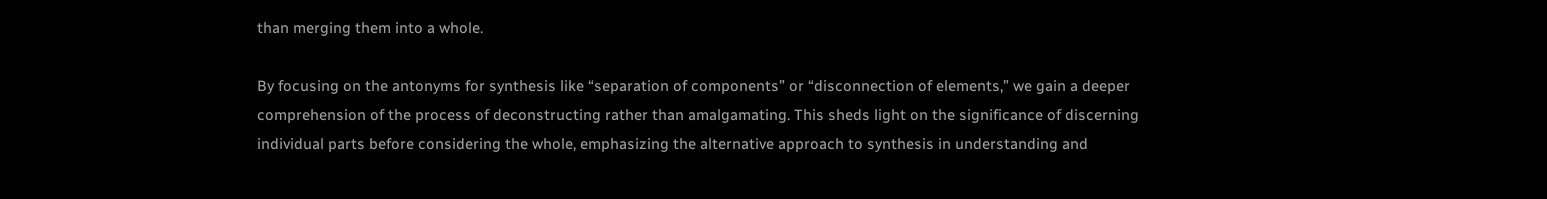than merging them into a whole.

By focusing on the antonyms for synthesis like “separation of components” or “disconnection of elements,” we gain a deeper comprehension of the process of deconstructing rather than amalgamating. This sheds light on the significance of discerning individual parts before considering the whole, emphasizing the alternative approach to synthesis in understanding and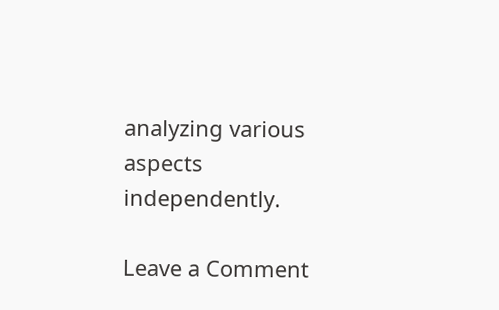analyzing various aspects independently.

Leave a Comment